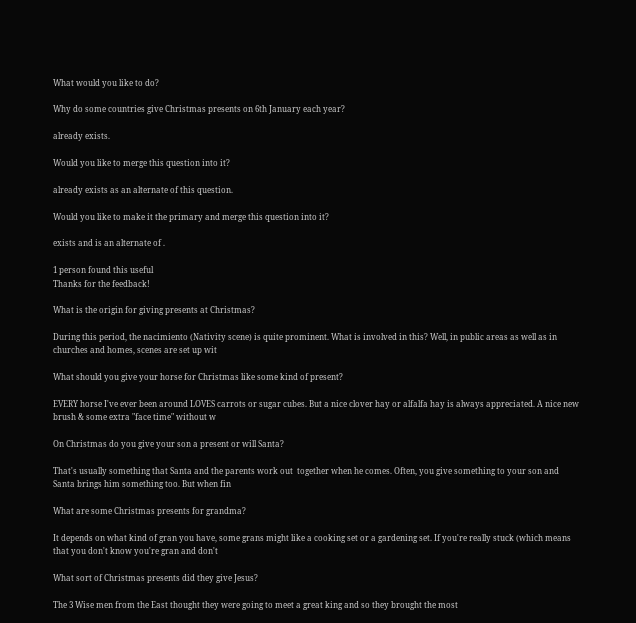What would you like to do?

Why do some countries give Christmas presents on 6th January each year?

already exists.

Would you like to merge this question into it?

already exists as an alternate of this question.

Would you like to make it the primary and merge this question into it?

exists and is an alternate of .

1 person found this useful
Thanks for the feedback!

What is the origin for giving presents at Christmas?

During this period, the nacimiento (Nativity scene) is quite prominent. What is involved in this? Well, in public areas as well as in churches and homes, scenes are set up wit

What should you give your horse for Christmas like some kind of present?

EVERY horse I've ever been around LOVES carrots or sugar cubes. But a nice clover hay or alfalfa hay is always appreciated. A nice new brush & some extra "face time" without w

On Christmas do you give your son a present or will Santa?

That's usually something that Santa and the parents work out  together when he comes. Often, you give something to your son and  Santa brings him something too. But when fin

What are some Christmas presents for grandma?

It depends on what kind of gran you have, some grans might like a cooking set or a gardening set. If you're really stuck (which means that you don't know you're gran and don't

What sort of Christmas presents did they give Jesus?

The 3 Wise men from the East thought they were going to meet a great king and so they brought the most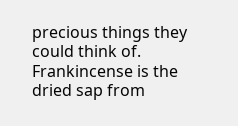precious things they could think of. Frankincense is the dried sap from